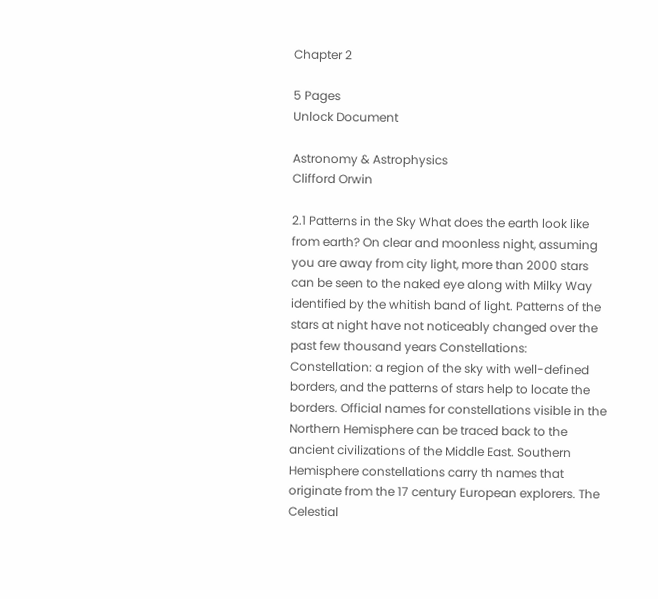Chapter 2

5 Pages
Unlock Document

Astronomy & Astrophysics
Clifford Orwin

2.1 Patterns in the Sky What does the earth look like from earth? On clear and moonless night, assuming you are away from city light, more than 2000 stars can be seen to the naked eye along with Milky Way identified by the whitish band of light. Patterns of the stars at night have not noticeably changed over the past few thousand years Constellations: Constellation: a region of the sky with well-defined borders, and the patterns of stars help to locate the borders. Official names for constellations visible in the Northern Hemisphere can be traced back to the ancient civilizations of the Middle East. Southern Hemisphere constellations carry th names that originate from the 17 century European explorers. The Celestial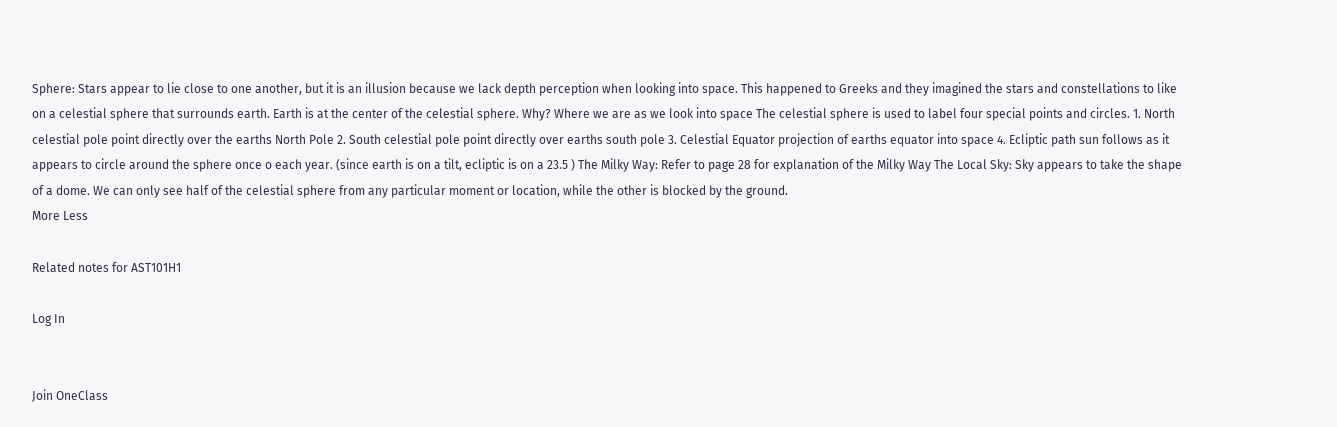Sphere: Stars appear to lie close to one another, but it is an illusion because we lack depth perception when looking into space. This happened to Greeks and they imagined the stars and constellations to like on a celestial sphere that surrounds earth. Earth is at the center of the celestial sphere. Why? Where we are as we look into space The celestial sphere is used to label four special points and circles. 1. North celestial pole point directly over the earths North Pole 2. South celestial pole point directly over earths south pole 3. Celestial Equator projection of earths equator into space 4. Ecliptic path sun follows as it appears to circle around the sphere once o each year. (since earth is on a tilt, ecliptic is on a 23.5 ) The Milky Way: Refer to page 28 for explanation of the Milky Way The Local Sky: Sky appears to take the shape of a dome. We can only see half of the celestial sphere from any particular moment or location, while the other is blocked by the ground.
More Less

Related notes for AST101H1

Log In


Join OneClass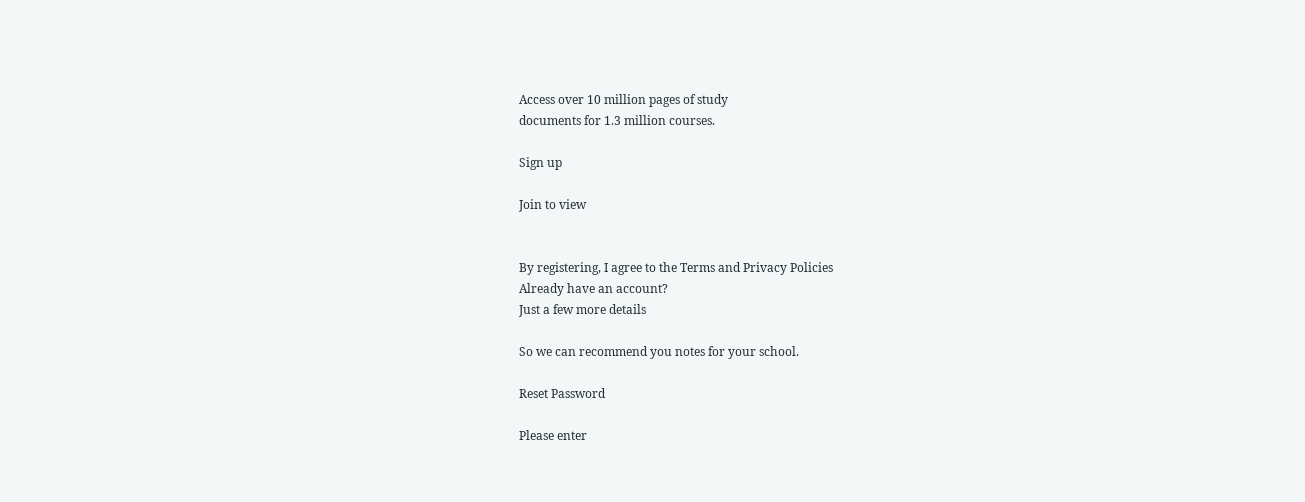Access over 10 million pages of study
documents for 1.3 million courses.

Sign up

Join to view


By registering, I agree to the Terms and Privacy Policies
Already have an account?
Just a few more details

So we can recommend you notes for your school.

Reset Password

Please enter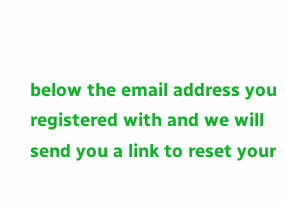below the email address you registered with and we will send you a link to reset your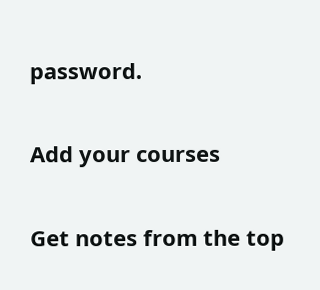password.

Add your courses

Get notes from the top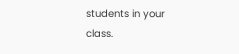students in your class.